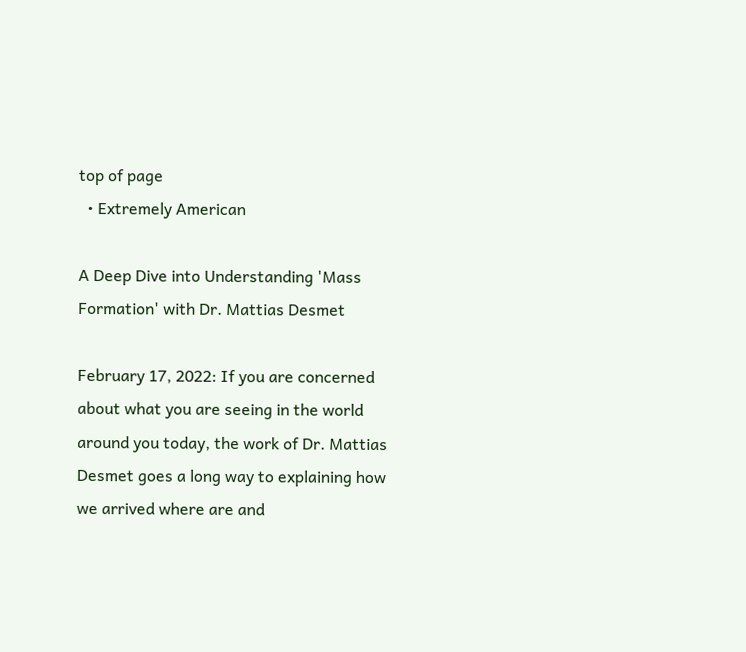top of page
  • Extremely American

A Deep Dive into Understanding 'Mass Formation' with Dr. Mattias Desmet

February 17, 2022: If you are concerned about what you are seeing in the world around you today, the work of Dr. Mattias Desmet goes a long way to explaining how we arrived where are and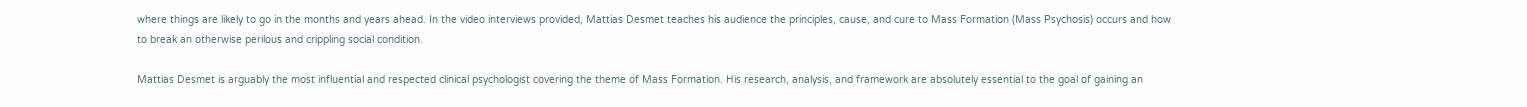where things are likely to go in the months and years ahead. In the video interviews provided, Mattias Desmet teaches his audience the principles, cause, and cure to Mass Formation (Mass Psychosis) occurs and how to break an otherwise perilous and crippling social condition.

Mattias Desmet is arguably the most influential and respected clinical psychologist covering the theme of Mass Formation. His research, analysis, and framework are absolutely essential to the goal of gaining an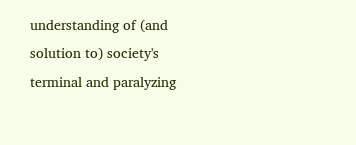understanding of (and solution to) society's terminal and paralyzing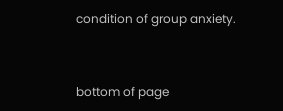condition of group anxiety.


bottom of page